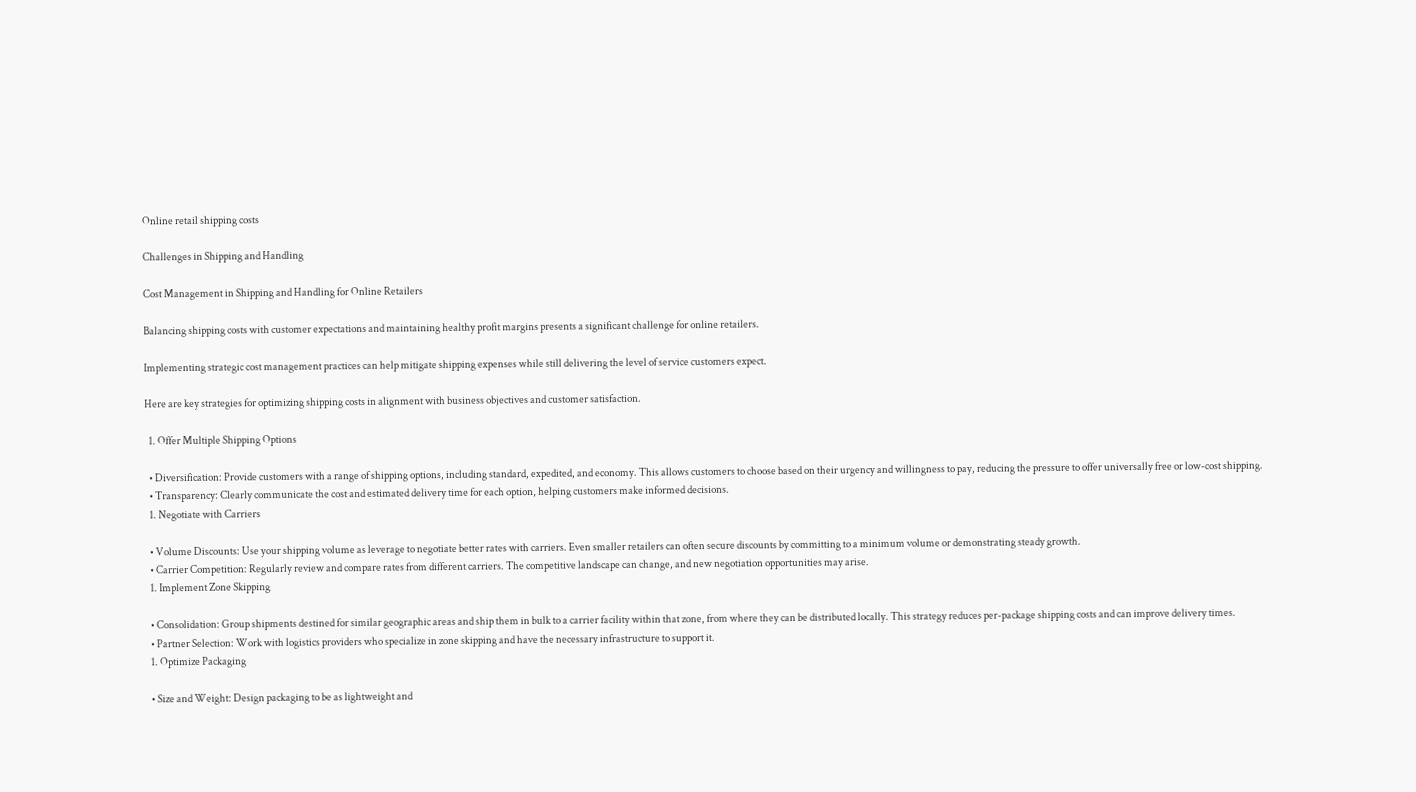Online retail shipping costs

Challenges in Shipping and Handling

Cost Management in Shipping and Handling for Online Retailers

Balancing shipping costs with customer expectations and maintaining healthy profit margins presents a significant challenge for online retailers.

Implementing strategic cost management practices can help mitigate shipping expenses while still delivering the level of service customers expect.

Here are key strategies for optimizing shipping costs in alignment with business objectives and customer satisfaction.

  1. Offer Multiple Shipping Options

  • Diversification: Provide customers with a range of shipping options, including standard, expedited, and economy. This allows customers to choose based on their urgency and willingness to pay, reducing the pressure to offer universally free or low-cost shipping.
  • Transparency: Clearly communicate the cost and estimated delivery time for each option, helping customers make informed decisions.
  1. Negotiate with Carriers

  • Volume Discounts: Use your shipping volume as leverage to negotiate better rates with carriers. Even smaller retailers can often secure discounts by committing to a minimum volume or demonstrating steady growth.
  • Carrier Competition: Regularly review and compare rates from different carriers. The competitive landscape can change, and new negotiation opportunities may arise.
  1. Implement Zone Skipping

  • Consolidation: Group shipments destined for similar geographic areas and ship them in bulk to a carrier facility within that zone, from where they can be distributed locally. This strategy reduces per-package shipping costs and can improve delivery times.
  • Partner Selection: Work with logistics providers who specialize in zone skipping and have the necessary infrastructure to support it.
  1. Optimize Packaging

  • Size and Weight: Design packaging to be as lightweight and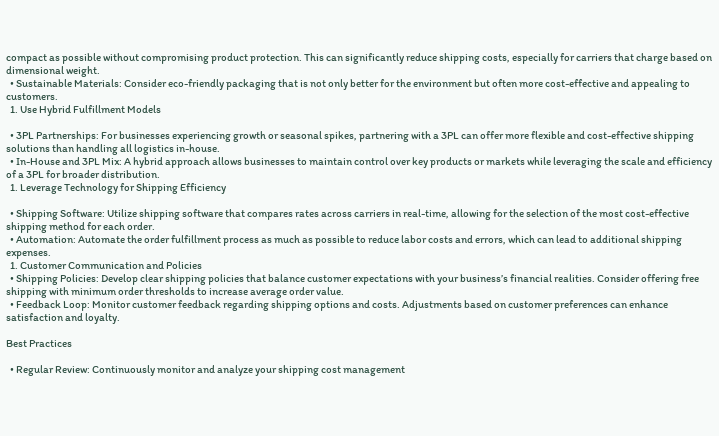compact as possible without compromising product protection. This can significantly reduce shipping costs, especially for carriers that charge based on dimensional weight.
  • Sustainable Materials: Consider eco-friendly packaging that is not only better for the environment but often more cost-effective and appealing to customers.
  1. Use Hybrid Fulfillment Models

  • 3PL Partnerships: For businesses experiencing growth or seasonal spikes, partnering with a 3PL can offer more flexible and cost-effective shipping solutions than handling all logistics in-house.
  • In-House and 3PL Mix: A hybrid approach allows businesses to maintain control over key products or markets while leveraging the scale and efficiency of a 3PL for broader distribution.
  1. Leverage Technology for Shipping Efficiency

  • Shipping Software: Utilize shipping software that compares rates across carriers in real-time, allowing for the selection of the most cost-effective shipping method for each order.
  • Automation: Automate the order fulfillment process as much as possible to reduce labor costs and errors, which can lead to additional shipping expenses.
  1. Customer Communication and Policies
  • Shipping Policies: Develop clear shipping policies that balance customer expectations with your business’s financial realities. Consider offering free shipping with minimum order thresholds to increase average order value.
  • Feedback Loop: Monitor customer feedback regarding shipping options and costs. Adjustments based on customer preferences can enhance satisfaction and loyalty.

Best Practices

  • Regular Review: Continuously monitor and analyze your shipping cost management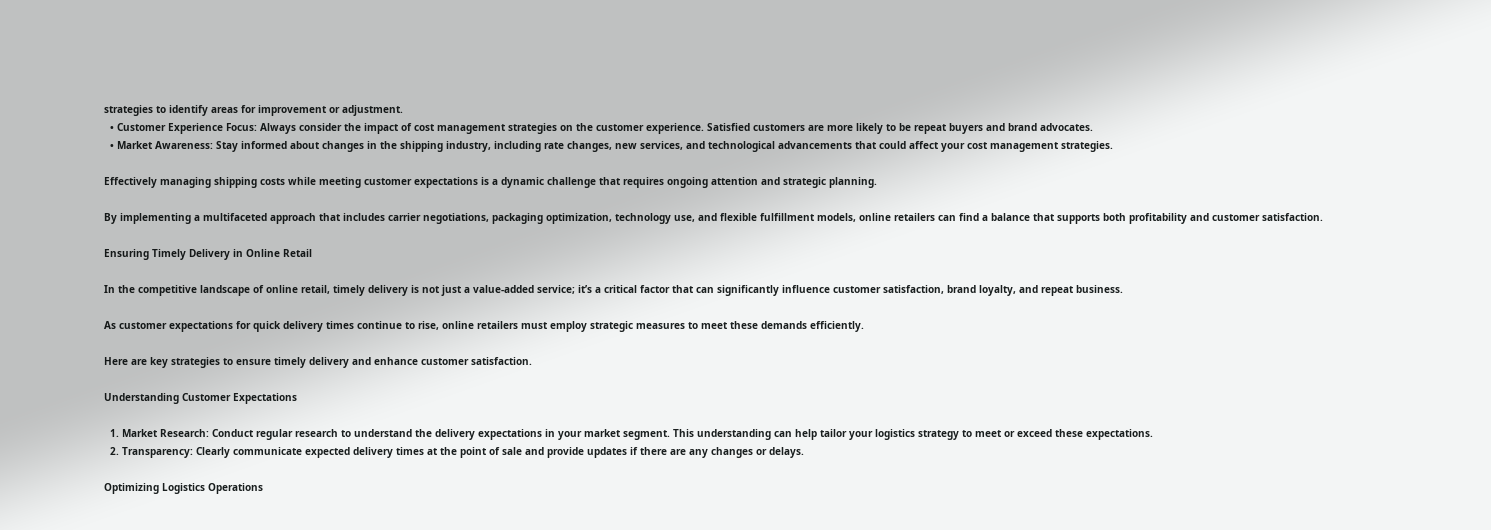strategies to identify areas for improvement or adjustment.
  • Customer Experience Focus: Always consider the impact of cost management strategies on the customer experience. Satisfied customers are more likely to be repeat buyers and brand advocates.
  • Market Awareness: Stay informed about changes in the shipping industry, including rate changes, new services, and technological advancements that could affect your cost management strategies.

Effectively managing shipping costs while meeting customer expectations is a dynamic challenge that requires ongoing attention and strategic planning.

By implementing a multifaceted approach that includes carrier negotiations, packaging optimization, technology use, and flexible fulfillment models, online retailers can find a balance that supports both profitability and customer satisfaction.

Ensuring Timely Delivery in Online Retail

In the competitive landscape of online retail, timely delivery is not just a value-added service; it’s a critical factor that can significantly influence customer satisfaction, brand loyalty, and repeat business.

As customer expectations for quick delivery times continue to rise, online retailers must employ strategic measures to meet these demands efficiently.

Here are key strategies to ensure timely delivery and enhance customer satisfaction.

Understanding Customer Expectations

  1. Market Research: Conduct regular research to understand the delivery expectations in your market segment. This understanding can help tailor your logistics strategy to meet or exceed these expectations.
  2. Transparency: Clearly communicate expected delivery times at the point of sale and provide updates if there are any changes or delays.

Optimizing Logistics Operations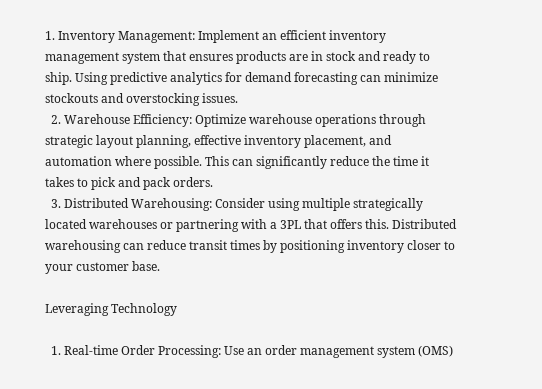1. Inventory Management: Implement an efficient inventory management system that ensures products are in stock and ready to ship. Using predictive analytics for demand forecasting can minimize stockouts and overstocking issues.
  2. Warehouse Efficiency: Optimize warehouse operations through strategic layout planning, effective inventory placement, and automation where possible. This can significantly reduce the time it takes to pick and pack orders.
  3. Distributed Warehousing: Consider using multiple strategically located warehouses or partnering with a 3PL that offers this. Distributed warehousing can reduce transit times by positioning inventory closer to your customer base.

Leveraging Technology

  1. Real-time Order Processing: Use an order management system (OMS)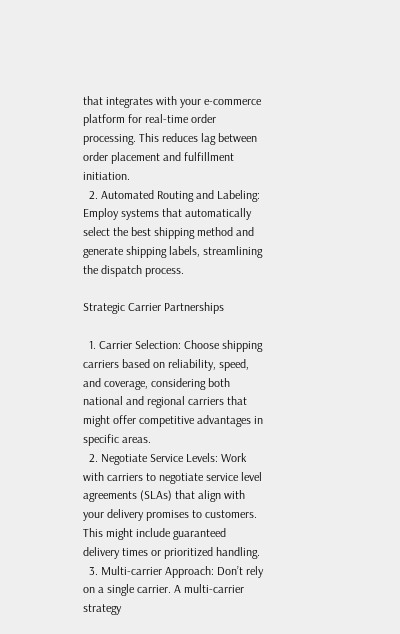that integrates with your e-commerce platform for real-time order processing. This reduces lag between order placement and fulfillment initiation.
  2. Automated Routing and Labeling: Employ systems that automatically select the best shipping method and generate shipping labels, streamlining the dispatch process.

Strategic Carrier Partnerships

  1. Carrier Selection: Choose shipping carriers based on reliability, speed, and coverage, considering both national and regional carriers that might offer competitive advantages in specific areas.
  2. Negotiate Service Levels: Work with carriers to negotiate service level agreements (SLAs) that align with your delivery promises to customers. This might include guaranteed delivery times or prioritized handling.
  3. Multi-carrier Approach: Don’t rely on a single carrier. A multi-carrier strategy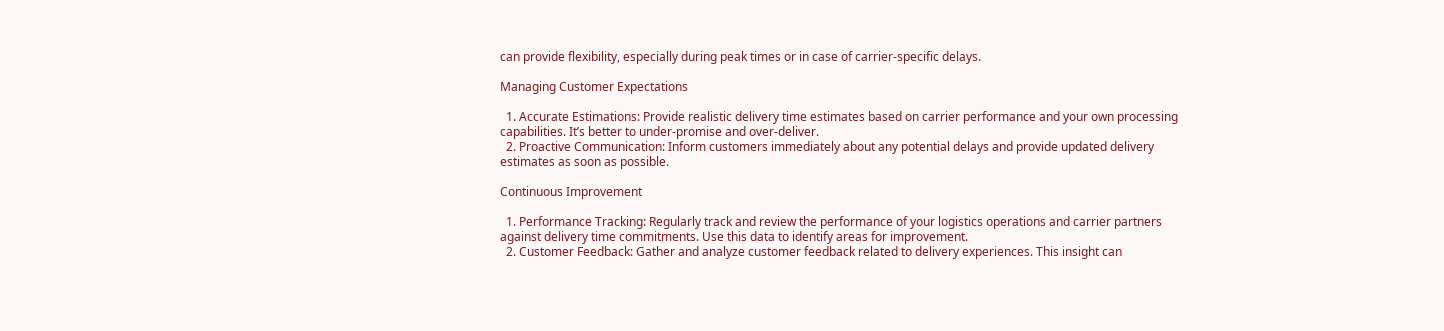can provide flexibility, especially during peak times or in case of carrier-specific delays.

Managing Customer Expectations

  1. Accurate Estimations: Provide realistic delivery time estimates based on carrier performance and your own processing capabilities. It’s better to under-promise and over-deliver.
  2. Proactive Communication: Inform customers immediately about any potential delays and provide updated delivery estimates as soon as possible.

Continuous Improvement

  1. Performance Tracking: Regularly track and review the performance of your logistics operations and carrier partners against delivery time commitments. Use this data to identify areas for improvement.
  2. Customer Feedback: Gather and analyze customer feedback related to delivery experiences. This insight can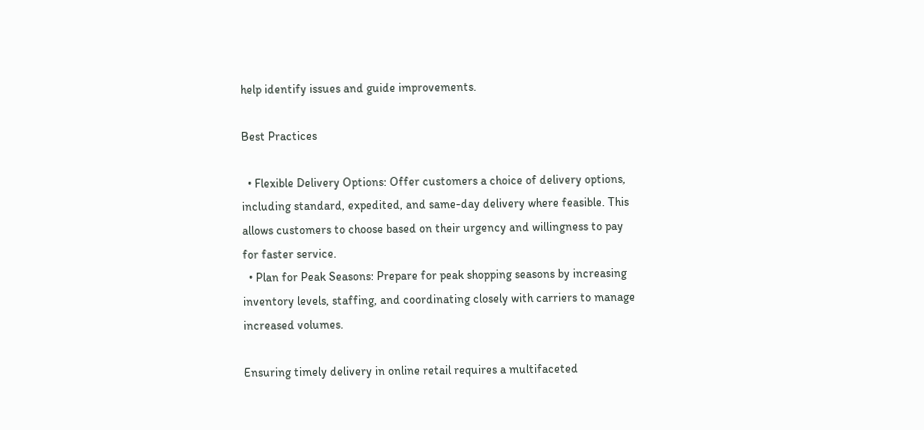help identify issues and guide improvements.

Best Practices

  • Flexible Delivery Options: Offer customers a choice of delivery options, including standard, expedited, and same-day delivery where feasible. This allows customers to choose based on their urgency and willingness to pay for faster service.
  • Plan for Peak Seasons: Prepare for peak shopping seasons by increasing inventory levels, staffing, and coordinating closely with carriers to manage increased volumes.

Ensuring timely delivery in online retail requires a multifaceted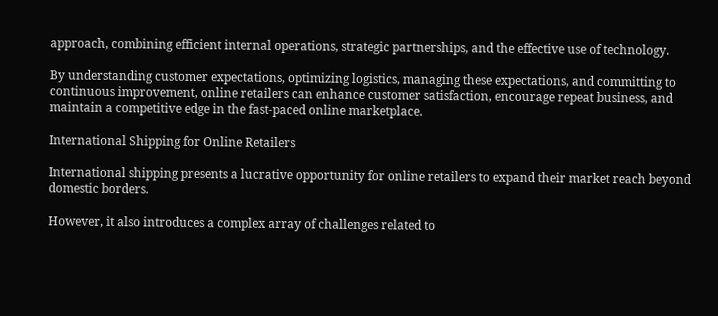approach, combining efficient internal operations, strategic partnerships, and the effective use of technology.

By understanding customer expectations, optimizing logistics, managing these expectations, and committing to continuous improvement, online retailers can enhance customer satisfaction, encourage repeat business, and maintain a competitive edge in the fast-paced online marketplace.

International Shipping for Online Retailers

International shipping presents a lucrative opportunity for online retailers to expand their market reach beyond domestic borders.

However, it also introduces a complex array of challenges related to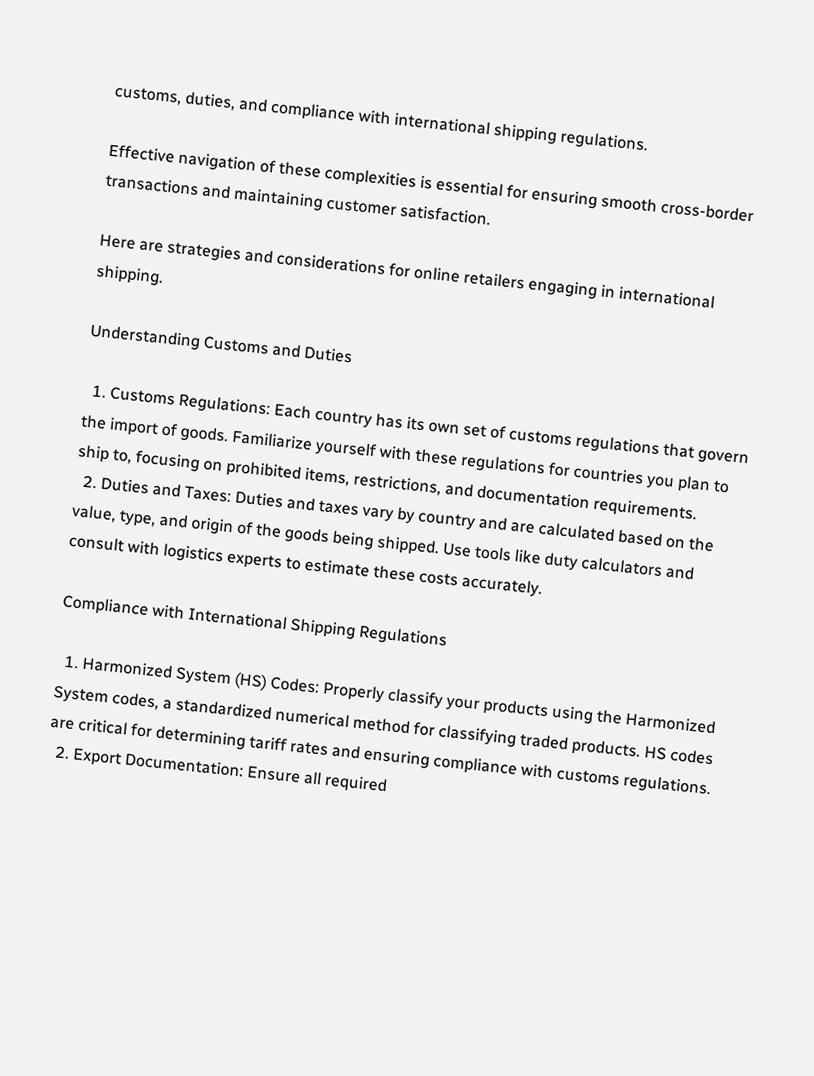customs, duties, and compliance with international shipping regulations.

Effective navigation of these complexities is essential for ensuring smooth cross-border transactions and maintaining customer satisfaction.

Here are strategies and considerations for online retailers engaging in international shipping.

Understanding Customs and Duties

  1. Customs Regulations: Each country has its own set of customs regulations that govern the import of goods. Familiarize yourself with these regulations for countries you plan to ship to, focusing on prohibited items, restrictions, and documentation requirements.
  2. Duties and Taxes: Duties and taxes vary by country and are calculated based on the value, type, and origin of the goods being shipped. Use tools like duty calculators and consult with logistics experts to estimate these costs accurately.

Compliance with International Shipping Regulations

  1. Harmonized System (HS) Codes: Properly classify your products using the Harmonized System codes, a standardized numerical method for classifying traded products. HS codes are critical for determining tariff rates and ensuring compliance with customs regulations.
  2. Export Documentation: Ensure all required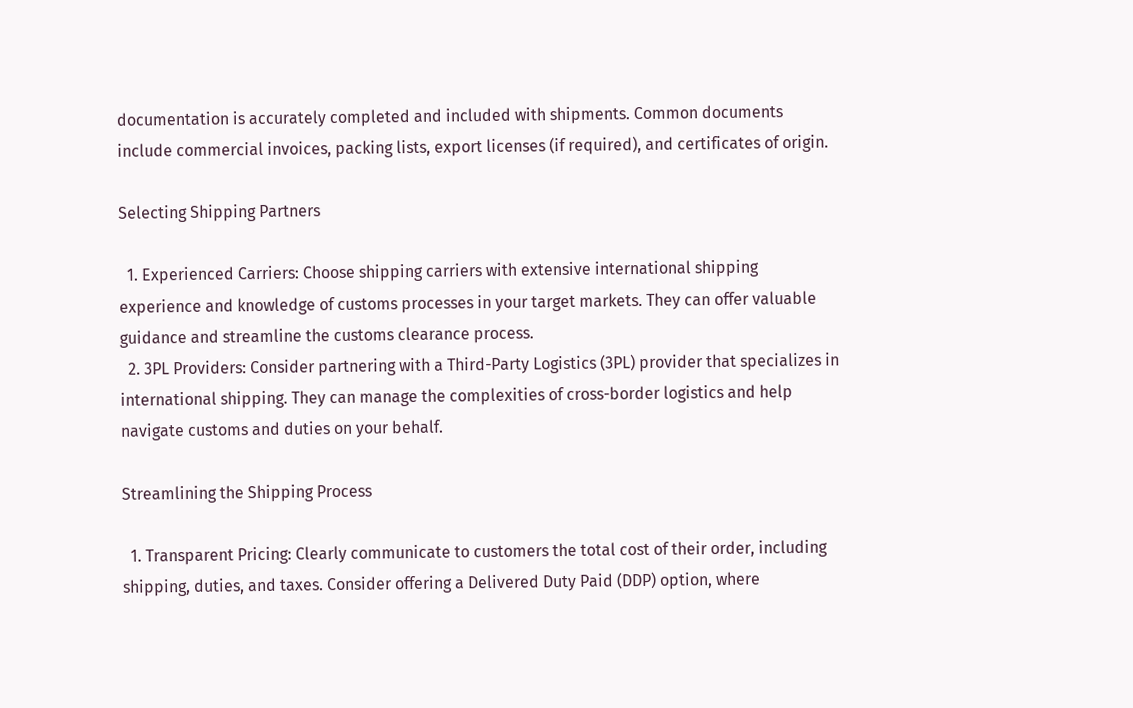documentation is accurately completed and included with shipments. Common documents include commercial invoices, packing lists, export licenses (if required), and certificates of origin.

Selecting Shipping Partners

  1. Experienced Carriers: Choose shipping carriers with extensive international shipping experience and knowledge of customs processes in your target markets. They can offer valuable guidance and streamline the customs clearance process.
  2. 3PL Providers: Consider partnering with a Third-Party Logistics (3PL) provider that specializes in international shipping. They can manage the complexities of cross-border logistics and help navigate customs and duties on your behalf.

Streamlining the Shipping Process

  1. Transparent Pricing: Clearly communicate to customers the total cost of their order, including shipping, duties, and taxes. Consider offering a Delivered Duty Paid (DDP) option, where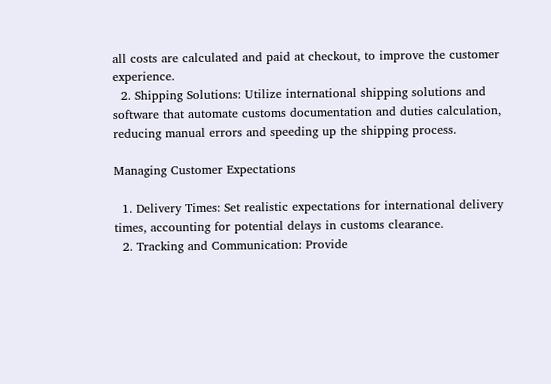all costs are calculated and paid at checkout, to improve the customer experience.
  2. Shipping Solutions: Utilize international shipping solutions and software that automate customs documentation and duties calculation, reducing manual errors and speeding up the shipping process.

Managing Customer Expectations

  1. Delivery Times: Set realistic expectations for international delivery times, accounting for potential delays in customs clearance.
  2. Tracking and Communication: Provide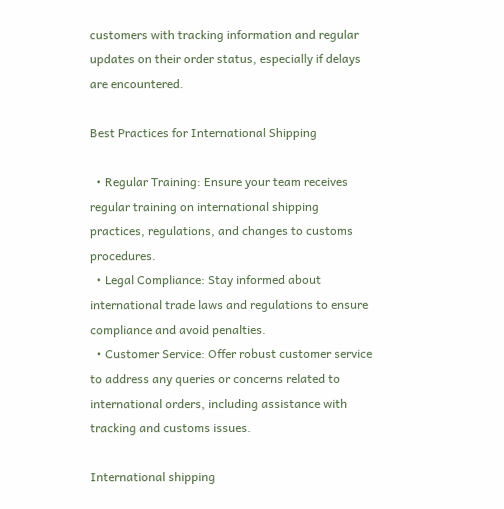customers with tracking information and regular updates on their order status, especially if delays are encountered.

Best Practices for International Shipping

  • Regular Training: Ensure your team receives regular training on international shipping practices, regulations, and changes to customs procedures.
  • Legal Compliance: Stay informed about international trade laws and regulations to ensure compliance and avoid penalties.
  • Customer Service: Offer robust customer service to address any queries or concerns related to international orders, including assistance with tracking and customs issues.

International shipping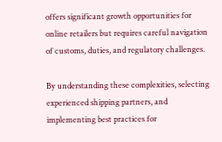offers significant growth opportunities for online retailers but requires careful navigation of customs, duties, and regulatory challenges.

By understanding these complexities, selecting experienced shipping partners, and implementing best practices for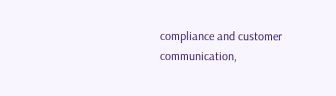compliance and customer communication,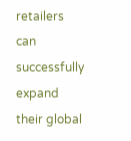retailers can successfully expand their global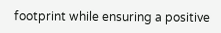footprint while ensuring a positive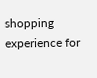shopping experience for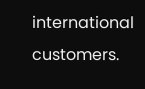international customers.